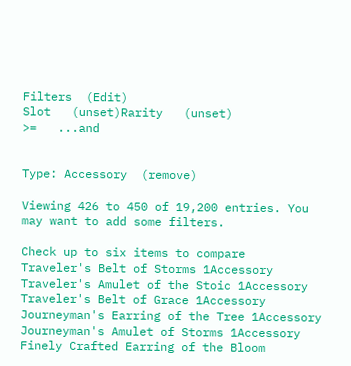Filters  (Edit)
Slot   (unset)Rarity   (unset)
>=   ...and


Type: Accessory  (remove)

Viewing 426 to 450 of 19,200 entries. You may want to add some filters.

Check up to six items to compare
Traveler's Belt of Storms 1Accessory
Traveler's Amulet of the Stoic 1Accessory
Traveler's Belt of Grace 1Accessory
Journeyman's Earring of the Tree 1Accessory
Journeyman's Amulet of Storms 1Accessory
Finely Crafted Earring of the Bloom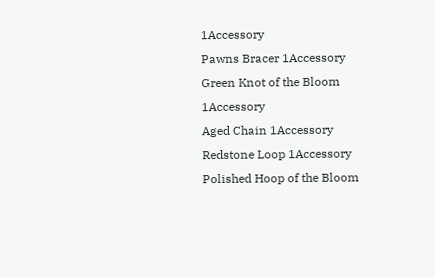1Accessory
Pawns Bracer 1Accessory
Green Knot of the Bloom 1Accessory
Aged Chain 1Accessory
Redstone Loop 1Accessory
Polished Hoop of the Bloom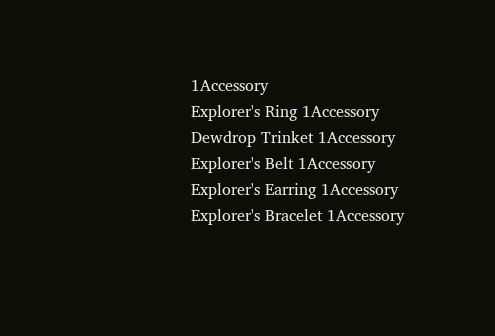1Accessory
Explorer's Ring 1Accessory
Dewdrop Trinket 1Accessory
Explorer's Belt 1Accessory
Explorer's Earring 1Accessory
Explorer's Bracelet 1Accessory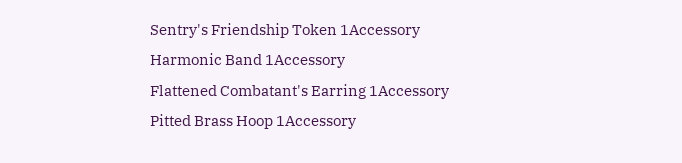Sentry's Friendship Token 1Accessory
Harmonic Band 1Accessory
Flattened Combatant's Earring 1Accessory
Pitted Brass Hoop 1Accessory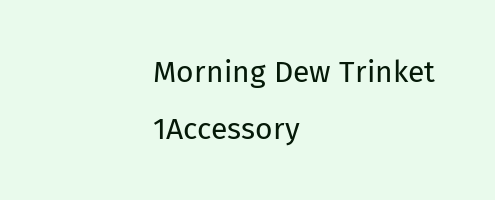Morning Dew Trinket 1Accessory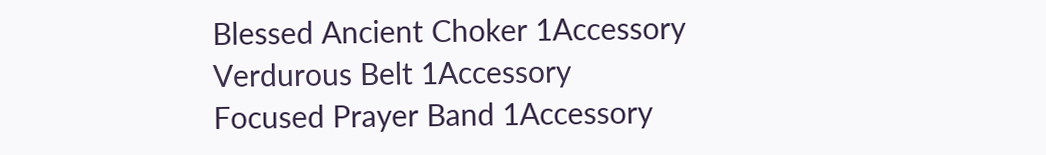Blessed Ancient Choker 1Accessory
Verdurous Belt 1Accessory
Focused Prayer Band 1Accessory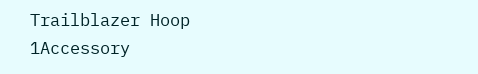Trailblazer Hoop 1Accessory